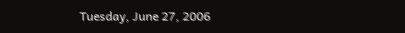Tuesday, June 27, 2006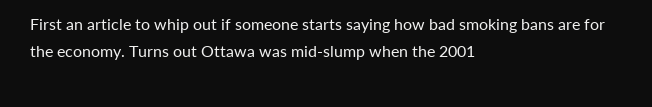First an article to whip out if someone starts saying how bad smoking bans are for the economy. Turns out Ottawa was mid-slump when the 2001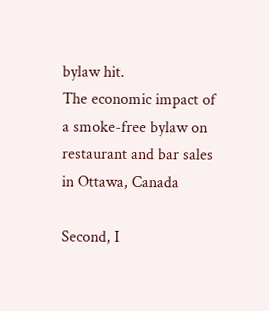bylaw hit.
The economic impact of a smoke-free bylaw on restaurant and bar sales in Ottawa, Canada

Second, I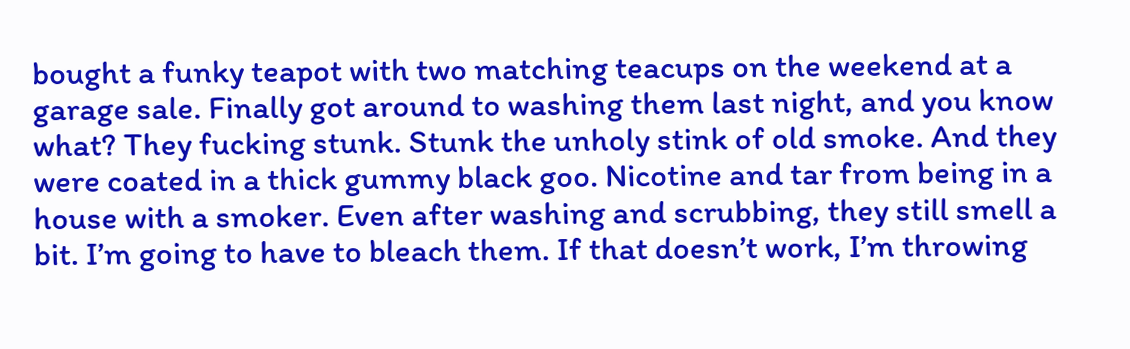bought a funky teapot with two matching teacups on the weekend at a garage sale. Finally got around to washing them last night, and you know what? They fucking stunk. Stunk the unholy stink of old smoke. And they were coated in a thick gummy black goo. Nicotine and tar from being in a house with a smoker. Even after washing and scrubbing, they still smell a bit. I’m going to have to bleach them. If that doesn’t work, I’m throwing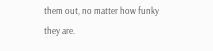them out, no matter how funky they are.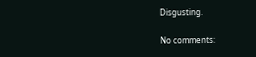Disgusting.

No comments: